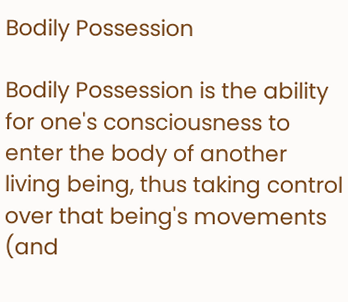Bodily Possession

Bodily Possession is the ability for one's consciousness to enter the body of another living being, thus taking control over that being's movements (and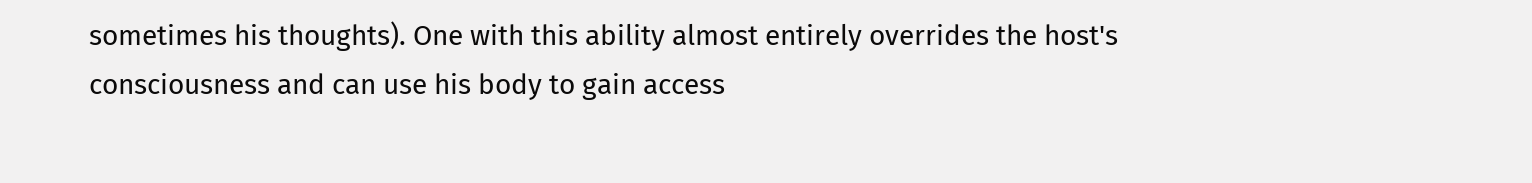sometimes his thoughts). One with this ability almost entirely overrides the host's consciousness and can use his body to gain access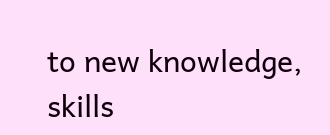to new knowledge, skills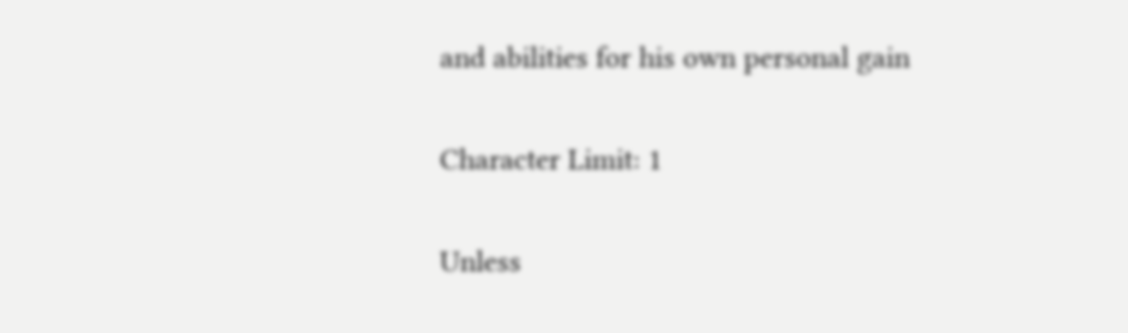and abilities for his own personal gain

Character Limit: 1

Unless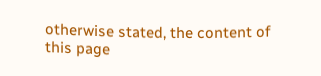otherwise stated, the content of this page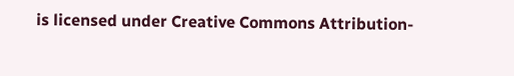is licensed under Creative Commons Attribution-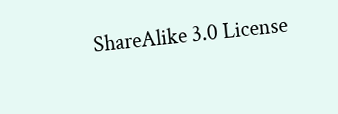ShareAlike 3.0 License